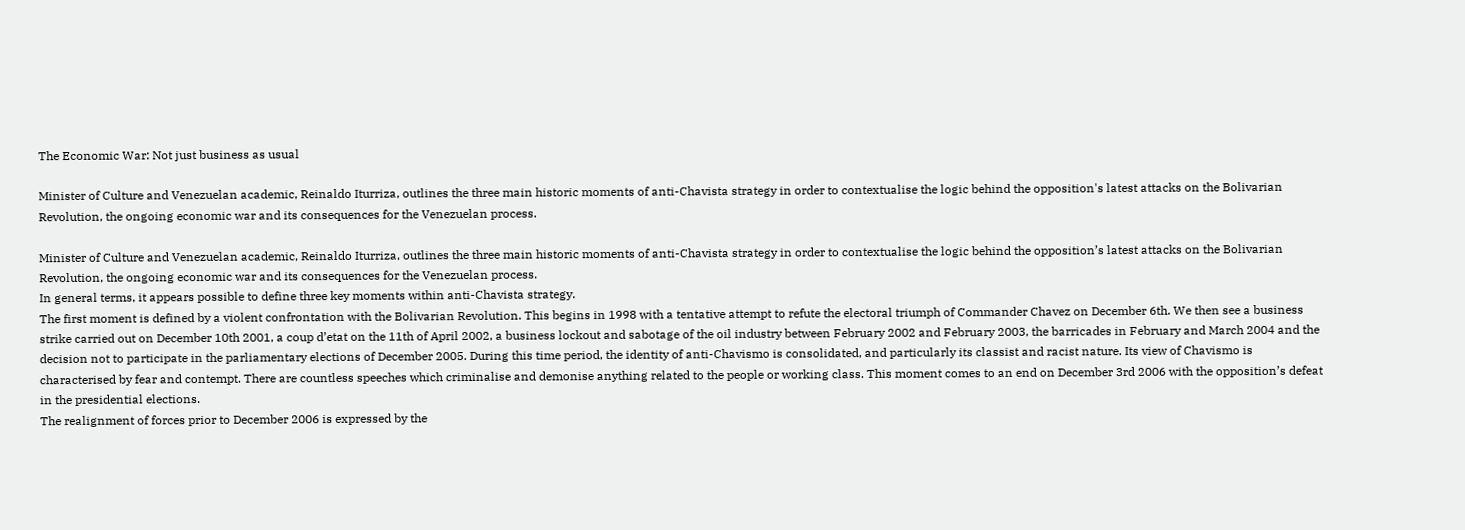The Economic War: Not just business as usual

Minister of Culture and Venezuelan academic, Reinaldo Iturriza, outlines the three main historic moments of anti-Chavista strategy in order to contextualise the logic behind the opposition's latest attacks on the Bolivarian Revolution, the ongoing economic war and its consequences for the Venezuelan process.

Minister of Culture and Venezuelan academic, Reinaldo Iturriza, outlines the three main historic moments of anti-Chavista strategy in order to contextualise the logic behind the opposition’s latest attacks on the Bolivarian Revolution, the ongoing economic war and its consequences for the Venezuelan process.
In general terms, it appears possible to define three key moments within anti-Chavista strategy.
The first moment is defined by a violent confrontation with the Bolivarian Revolution. This begins in 1998 with a tentative attempt to refute the electoral triumph of Commander Chavez on December 6th. We then see a business strike carried out on December 10th 2001, a coup d’etat on the 11th of April 2002, a business lockout and sabotage of the oil industry between February 2002 and February 2003, the barricades in February and March 2004 and the decision not to participate in the parliamentary elections of December 2005. During this time period, the identity of anti-Chavismo is consolidated, and particularly its classist and racist nature. Its view of Chavismo is characterised by fear and contempt. There are countless speeches which criminalise and demonise anything related to the people or working class. This moment comes to an end on December 3rd 2006 with the opposition’s defeat in the presidential elections.
The realignment of forces prior to December 2006 is expressed by the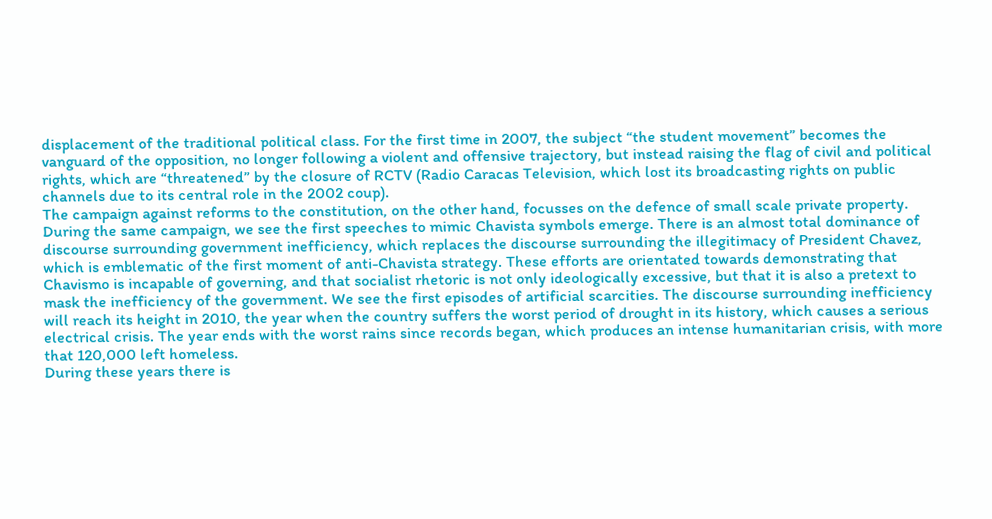displacement of the traditional political class. For the first time in 2007, the subject “the student movement” becomes the vanguard of the opposition, no longer following a violent and offensive trajectory, but instead raising the flag of civil and political rights, which are “threatened” by the closure of RCTV (Radio Caracas Television, which lost its broadcasting rights on public channels due to its central role in the 2002 coup).
The campaign against reforms to the constitution, on the other hand, focusses on the defence of small scale private property. During the same campaign, we see the first speeches to mimic Chavista symbols emerge. There is an almost total dominance of discourse surrounding government inefficiency, which replaces the discourse surrounding the illegitimacy of President Chavez, which is emblematic of the first moment of anti-Chavista strategy. These efforts are orientated towards demonstrating that Chavismo is incapable of governing, and that socialist rhetoric is not only ideologically excessive, but that it is also a pretext to mask the inefficiency of the government. We see the first episodes of artificial scarcities. The discourse surrounding inefficiency will reach its height in 2010, the year when the country suffers the worst period of drought in its history, which causes a serious electrical crisis. The year ends with the worst rains since records began, which produces an intense humanitarian crisis, with more that 120,000 left homeless.
During these years there is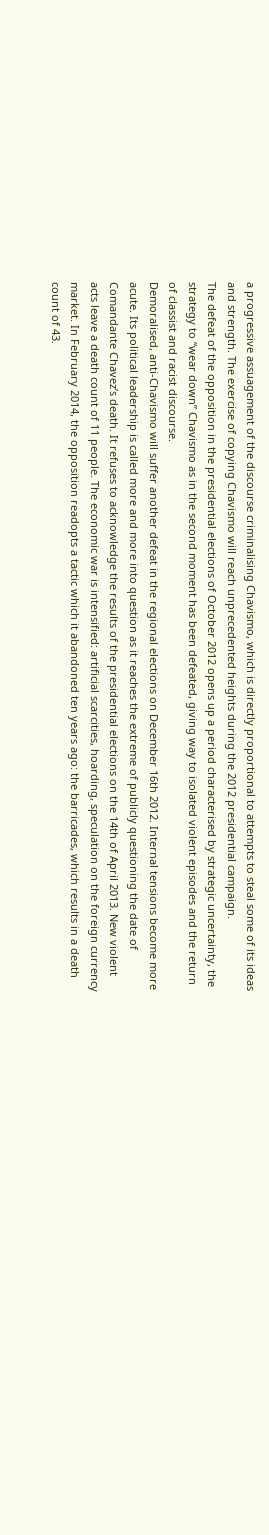a progressive assuagement of the discourse criminalising Chavismo, which is directly proportional to attempts to steal some of its ideas and strength. The exercise of copying Chavismo will reach unprecedented heights during the 2012 presidential campaign.
The defeat of the opposition in the presidential elections of October 2012 opens up a period characterised by strategic uncertainty, the strategy to “wear down” Chavismo as in the second moment has been defeated, giving way to isolated violent episodes and the return of classist and racist discourse.
Demoralised, anti-Chavismo will suffer another defeat in the regional elections on December 16th 2012. Internal tensions become more acute. Its political leadership is called more and more into question as it reaches the extreme of publicly questioning the date of Comandante Chavez’s death. It refuses to acknowledge the results of the presidential elections on the 14th of April 2013. New violent acts leave a death count of 11 people. The economic war is intensified: artificial scarcities, hoarding, speculation on the foreign currency market. In February 2014, the opposition readopts a tactic which it abandoned ten years ago: the barricades, which results in a death count of 43.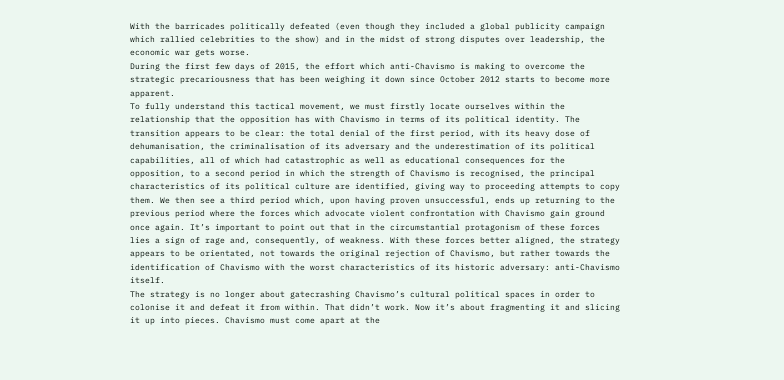With the barricades politically defeated (even though they included a global publicity campaign which rallied celebrities to the show) and in the midst of strong disputes over leadership, the economic war gets worse.
During the first few days of 2015, the effort which anti-Chavismo is making to overcome the strategic precariousness that has been weighing it down since October 2012 starts to become more apparent.
To fully understand this tactical movement, we must firstly locate ourselves within the relationship that the opposition has with Chavismo in terms of its political identity. The transition appears to be clear: the total denial of the first period, with its heavy dose of dehumanisation, the criminalisation of its adversary and the underestimation of its political capabilities, all of which had catastrophic as well as educational consequences for the opposition, to a second period in which the strength of Chavismo is recognised, the principal characteristics of its political culture are identified, giving way to proceeding attempts to copy them. We then see a third period which, upon having proven unsuccessful, ends up returning to the previous period where the forces which advocate violent confrontation with Chavismo gain ground once again. It’s important to point out that in the circumstantial protagonism of these forces lies a sign of rage and, consequently, of weakness. With these forces better aligned, the strategy appears to be orientated, not towards the original rejection of Chavismo, but rather towards the identification of Chavismo with the worst characteristics of its historic adversary: anti-Chavismo itself.
The strategy is no longer about gatecrashing Chavismo’s cultural political spaces in order to colonise it and defeat it from within. That didn’t work. Now it’s about fragmenting it and slicing it up into pieces. Chavismo must come apart at the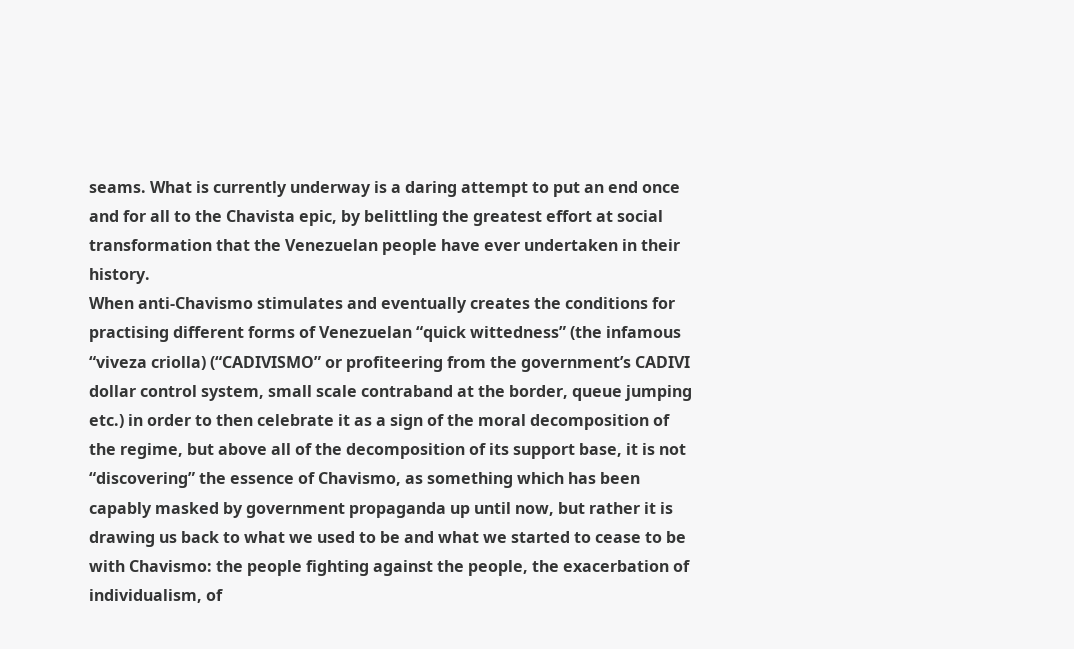seams. What is currently underway is a daring attempt to put an end once and for all to the Chavista epic, by belittling the greatest effort at social transformation that the Venezuelan people have ever undertaken in their history.
When anti-Chavismo stimulates and eventually creates the conditions for practising different forms of Venezuelan “quick wittedness” (the infamous “viveza criolla) (“CADIVISMO” or profiteering from the government’s CADIVI dollar control system, small scale contraband at the border, queue jumping etc.) in order to then celebrate it as a sign of the moral decomposition of the regime, but above all of the decomposition of its support base, it is not “discovering” the essence of Chavismo, as something which has been capably masked by government propaganda up until now, but rather it is drawing us back to what we used to be and what we started to cease to be with Chavismo: the people fighting against the people, the exacerbation of individualism, of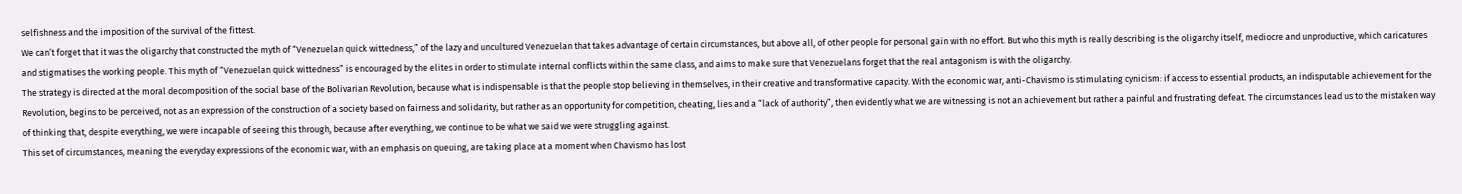selfishness and the imposition of the survival of the fittest.
We can’t forget that it was the oligarchy that constructed the myth of “Venezuelan quick wittedness,” of the lazy and uncultured Venezuelan that takes advantage of certain circumstances, but above all, of other people for personal gain with no effort. But who this myth is really describing is the oligarchy itself, mediocre and unproductive, which caricatures and stigmatises the working people. This myth of “Venezuelan quick wittedness” is encouraged by the elites in order to stimulate internal conflicts within the same class, and aims to make sure that Venezuelans forget that the real antagonism is with the oligarchy.
The strategy is directed at the moral decomposition of the social base of the Bolivarian Revolution, because what is indispensable is that the people stop believing in themselves, in their creative and transformative capacity. With the economic war, anti-Chavismo is stimulating cynicism: if access to essential products, an indisputable achievement for the Revolution, begins to be perceived, not as an expression of the construction of a society based on fairness and solidarity, but rather as an opportunity for competition, cheating, lies and a “lack of authority”, then evidently what we are witnessing is not an achievement but rather a painful and frustrating defeat. The circumstances lead us to the mistaken way of thinking that, despite everything, we were incapable of seeing this through, because after everything, we continue to be what we said we were struggling against.
This set of circumstances, meaning the everyday expressions of the economic war, with an emphasis on queuing, are taking place at a moment when Chavismo has lost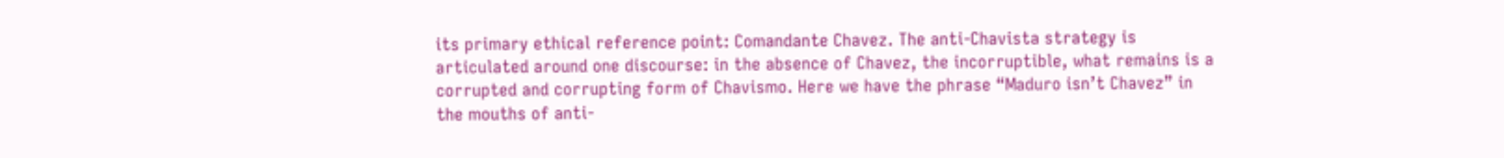its primary ethical reference point: Comandante Chavez. The anti-Chavista strategy is articulated around one discourse: in the absence of Chavez, the incorruptible, what remains is a corrupted and corrupting form of Chavismo. Here we have the phrase “Maduro isn’t Chavez” in the mouths of anti-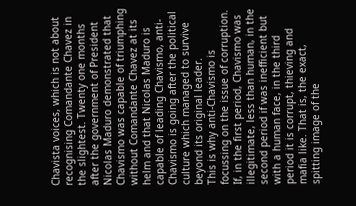Chavista voices, which is not about recognising Comandante Chavez in the slightest. Twenty one months after the government of President Nicolas Maduro demonstrated that Chavismo was capable of triumphing without Comandante Chavez at its helm and that Nicolas Maduro is capable of leading Chavismo, anti-Chavismo is going after the political culture which managed to survive beyond its original leader.
This is why anti-Chavismo is focussing on the issue of corruption. If, in the first period, Chavismo was illegitimate, less than human, in the second period if was inefficient but with a human face, in the third period it is corrupt, thieving and mafia like. That is, the exact, spitting image of the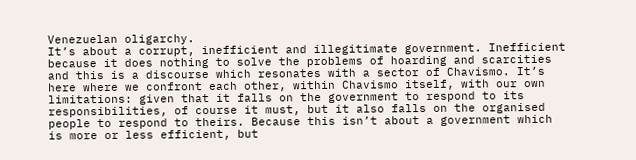Venezuelan oligarchy.
It’s about a corrupt, inefficient and illegitimate government. Inefficient because it does nothing to solve the problems of hoarding and scarcities and this is a discourse which resonates with a sector of Chavismo. It’s here where we confront each other, within Chavismo itself, with our own limitations: given that it falls on the government to respond to its responsibilities, of course it must, but it also falls on the organised people to respond to theirs. Because this isn’t about a government which is more or less efficient, but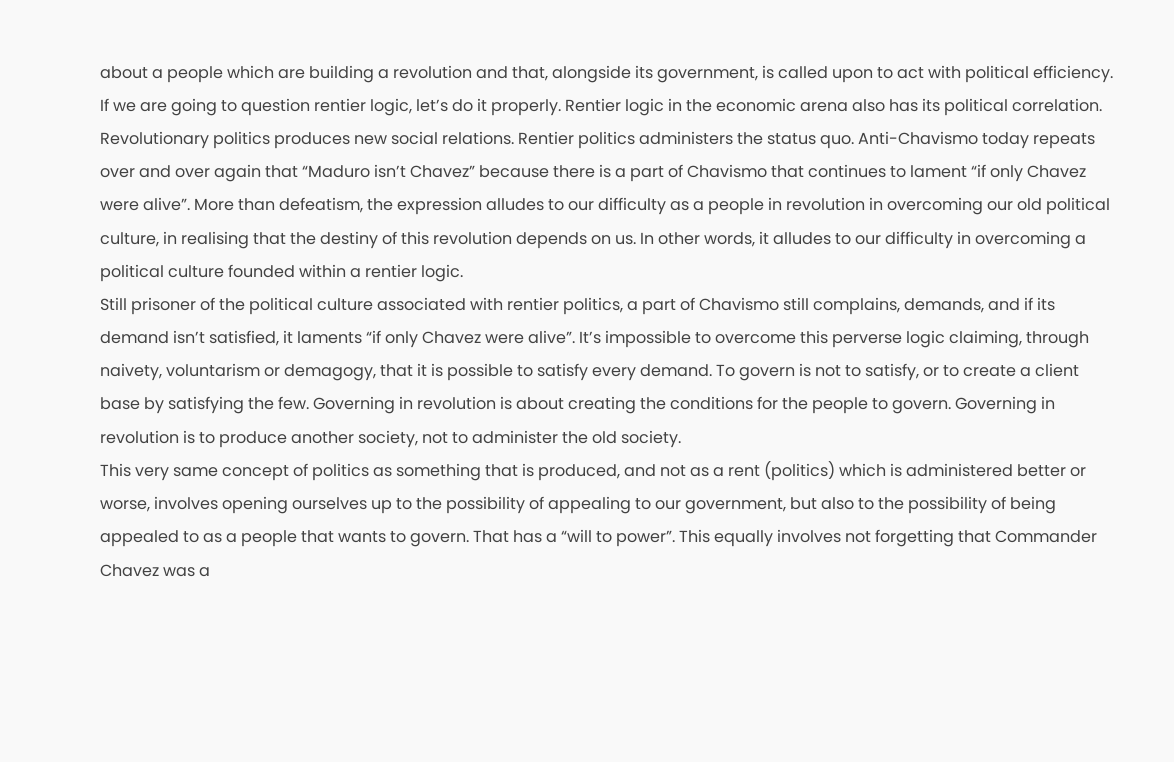about a people which are building a revolution and that, alongside its government, is called upon to act with political efficiency.
If we are going to question rentier logic, let’s do it properly. Rentier logic in the economic arena also has its political correlation. Revolutionary politics produces new social relations. Rentier politics administers the status quo. Anti-Chavismo today repeats over and over again that “Maduro isn’t Chavez” because there is a part of Chavismo that continues to lament “if only Chavez were alive”. More than defeatism, the expression alludes to our difficulty as a people in revolution in overcoming our old political culture, in realising that the destiny of this revolution depends on us. In other words, it alludes to our difficulty in overcoming a political culture founded within a rentier logic.
Still prisoner of the political culture associated with rentier politics, a part of Chavismo still complains, demands, and if its demand isn’t satisfied, it laments “if only Chavez were alive”. It’s impossible to overcome this perverse logic claiming, through naivety, voluntarism or demagogy, that it is possible to satisfy every demand. To govern is not to satisfy, or to create a client base by satisfying the few. Governing in revolution is about creating the conditions for the people to govern. Governing in revolution is to produce another society, not to administer the old society.
This very same concept of politics as something that is produced, and not as a rent (politics) which is administered better or worse, involves opening ourselves up to the possibility of appealing to our government, but also to the possibility of being appealed to as a people that wants to govern. That has a “will to power”. This equally involves not forgetting that Commander Chavez was a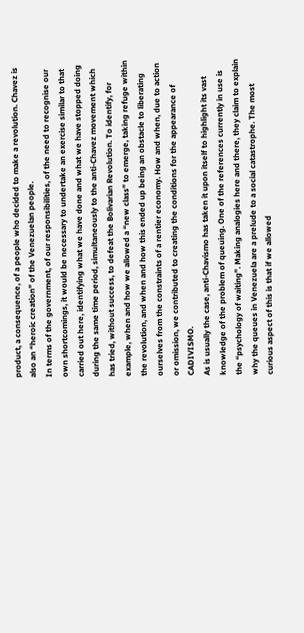product, a consequence, of a people who decided to make a revolution. Chavez is also an “heroic creation” of the Venezuelan people.
In terms of the government, of our responsibilities, of the need to recognise our own shortcomings, it would be necessary to undertake an exercise similar to that carried out here, identifying what we have done and what we have stopped doing during the same time period, simultaneously to the anti-Chavez movement which has tried, without success, to defeat the Bolivarian Revolution. To identify, for example, when and how we allowed a “new class” to emerge, taking refuge within the revolution, and when and how this ended up being an obstacle to liberating ourselves from the constraints of a rentier economy. How and when, due to action or omission, we contributed to creating the conditions for the appearance of CADIVISMO.
As is usually the case, anti-Chavismo has taken it upon itself to highlight its vast knowledge of the problem of queuing. One of the references currently in use is the “psychology of waiting”. Making analogies here and there, they claim to explain why the queues in Venezuela are a prelude to a social catastrophe. The most curious aspect of this is that if we allowed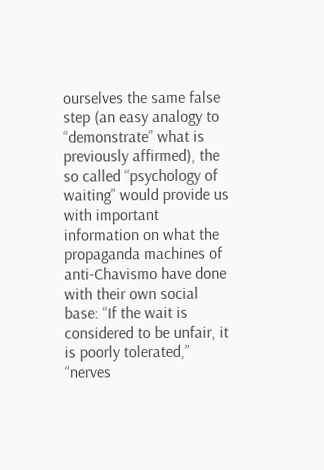ourselves the same false step (an easy analogy to “demonstrate” what is previously affirmed), the so called “psychology of waiting” would provide us with important information on what the propaganda machines of anti-Chavismo have done with their own social base: “If the wait is considered to be unfair, it is poorly tolerated,” “nerves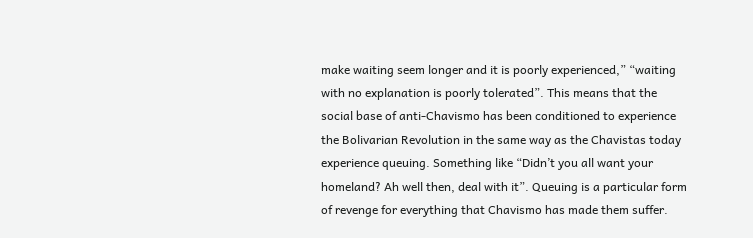make waiting seem longer and it is poorly experienced,” “waiting with no explanation is poorly tolerated”. This means that the social base of anti-Chavismo has been conditioned to experience the Bolivarian Revolution in the same way as the Chavistas today experience queuing. Something like “Didn’t you all want your homeland? Ah well then, deal with it”. Queuing is a particular form of revenge for everything that Chavismo has made them suffer.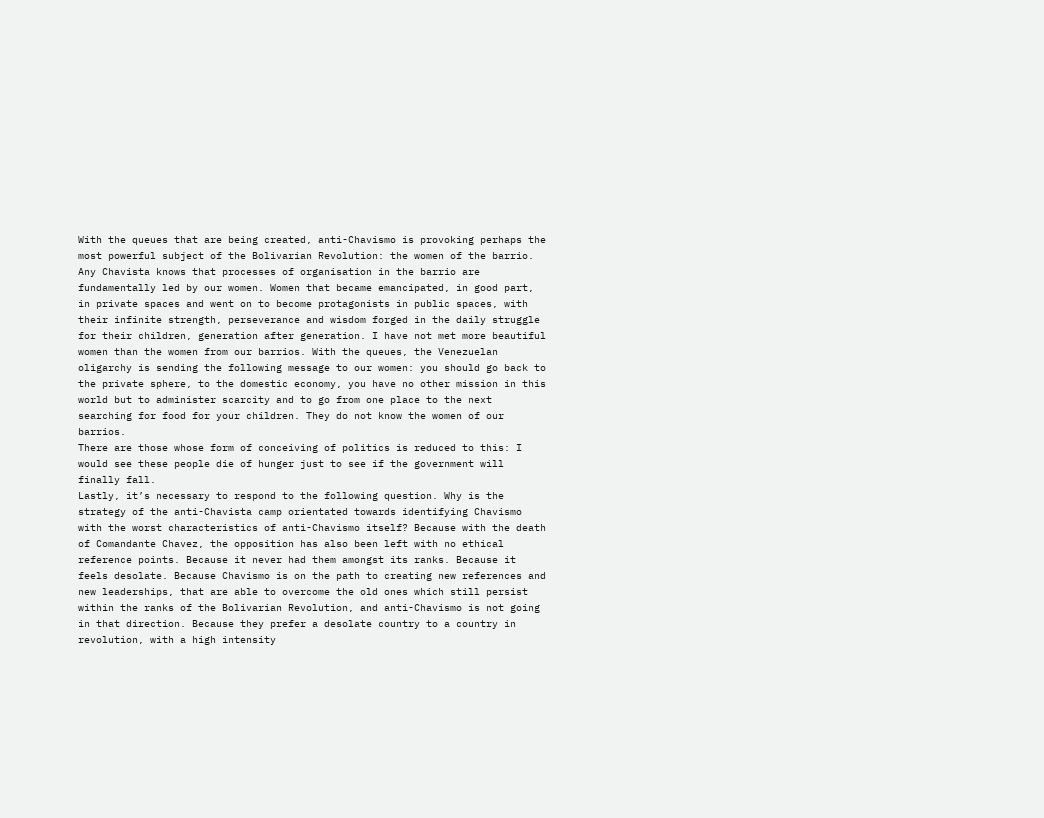With the queues that are being created, anti-Chavismo is provoking perhaps the most powerful subject of the Bolivarian Revolution: the women of the barrio. Any Chavista knows that processes of organisation in the barrio are fundamentally led by our women. Women that became emancipated, in good part, in private spaces and went on to become protagonists in public spaces, with their infinite strength, perseverance and wisdom forged in the daily struggle for their children, generation after generation. I have not met more beautiful women than the women from our barrios. With the queues, the Venezuelan oligarchy is sending the following message to our women: you should go back to the private sphere, to the domestic economy, you have no other mission in this world but to administer scarcity and to go from one place to the next searching for food for your children. They do not know the women of our barrios.
There are those whose form of conceiving of politics is reduced to this: I would see these people die of hunger just to see if the government will finally fall.
Lastly, it’s necessary to respond to the following question. Why is the strategy of the anti-Chavista camp orientated towards identifying Chavismo with the worst characteristics of anti-Chavismo itself? Because with the death of Comandante Chavez, the opposition has also been left with no ethical reference points. Because it never had them amongst its ranks. Because it feels desolate. Because Chavismo is on the path to creating new references and new leaderships, that are able to overcome the old ones which still persist within the ranks of the Bolivarian Revolution, and anti-Chavismo is not going in that direction. Because they prefer a desolate country to a country in revolution, with a high intensity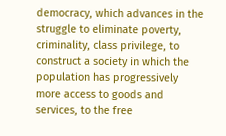democracy, which advances in the struggle to eliminate poverty, criminality, class privilege, to construct a society in which the population has progressively more access to goods and services, to the free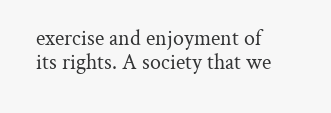exercise and enjoyment of its rights. A society that we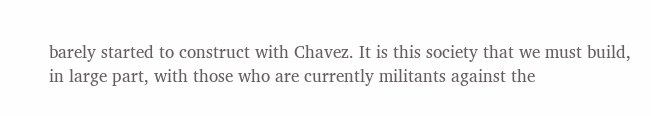barely started to construct with Chavez. It is this society that we must build, in large part, with those who are currently militants against the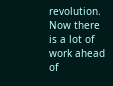revolution. Now there is a lot of work ahead of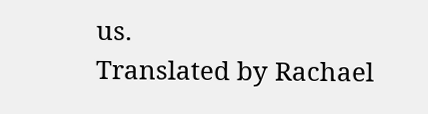us.
Translated by Rachael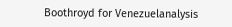Boothroyd for Venezuelanalysis